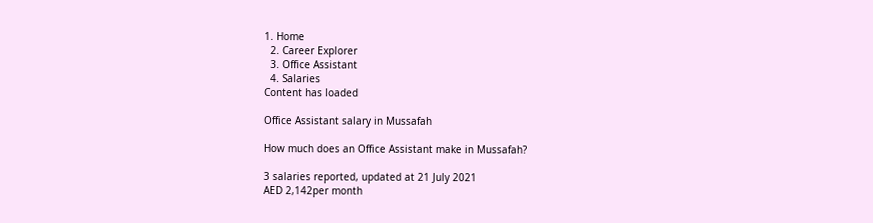1. Home
  2. Career Explorer
  3. Office Assistant
  4. Salaries
Content has loaded

Office Assistant salary in Mussafah

How much does an Office Assistant make in Mussafah?

3 salaries reported, updated at 21 July 2021
AED 2,142per month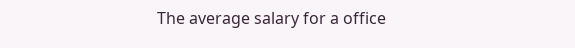The average salary for a office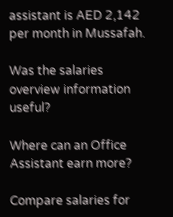assistant is AED 2,142 per month in Mussafah.

Was the salaries overview information useful?

Where can an Office Assistant earn more?

Compare salaries for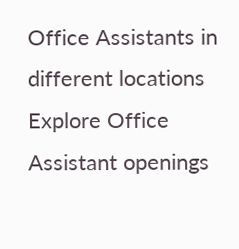Office Assistants in different locations
Explore Office Assistant openings